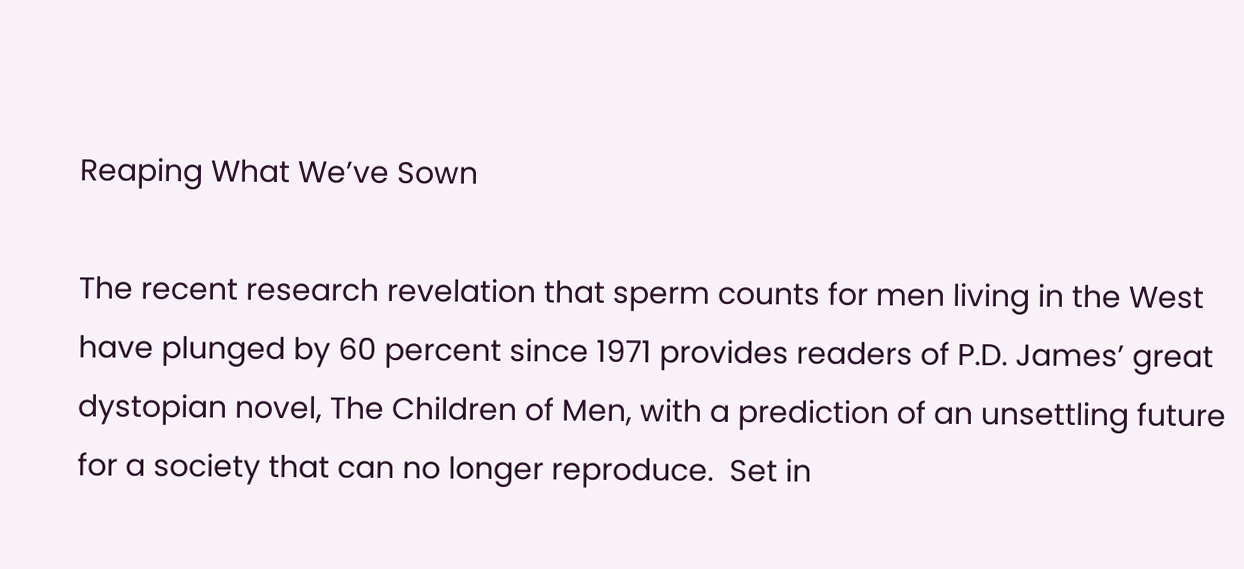Reaping What We’ve Sown

The recent research revelation that sperm counts for men living in the West have plunged by 60 percent since 1971 provides readers of P.D. James’ great dystopian novel, The Children of Men, with a prediction of an unsettling future for a society that can no longer reproduce.  Set in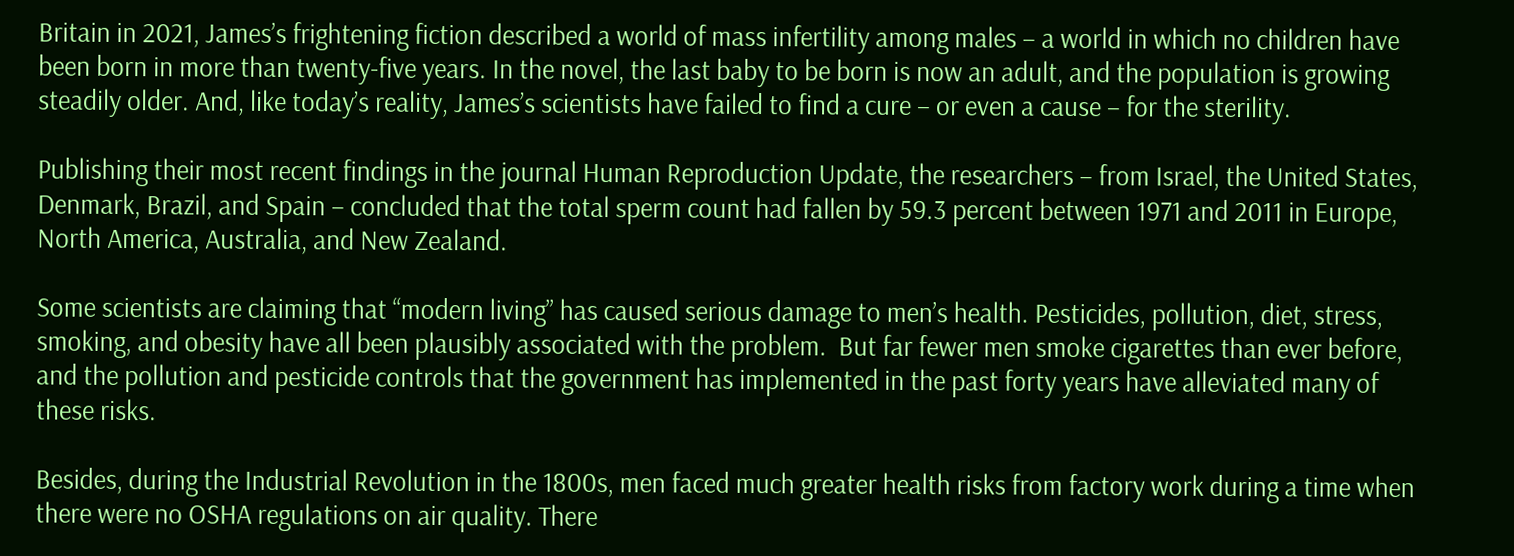Britain in 2021, James’s frightening fiction described a world of mass infertility among males – a world in which no children have been born in more than twenty-five years. In the novel, the last baby to be born is now an adult, and the population is growing steadily older. And, like today’s reality, James’s scientists have failed to find a cure – or even a cause – for the sterility.

Publishing their most recent findings in the journal Human Reproduction Update, the researchers – from Israel, the United States, Denmark, Brazil, and Spain – concluded that the total sperm count had fallen by 59.3 percent between 1971 and 2011 in Europe, North America, Australia, and New Zealand.

Some scientists are claiming that “modern living” has caused serious damage to men’s health. Pesticides, pollution, diet, stress, smoking, and obesity have all been plausibly associated with the problem.  But far fewer men smoke cigarettes than ever before, and the pollution and pesticide controls that the government has implemented in the past forty years have alleviated many of these risks.

Besides, during the Industrial Revolution in the 1800s, men faced much greater health risks from factory work during a time when there were no OSHA regulations on air quality. There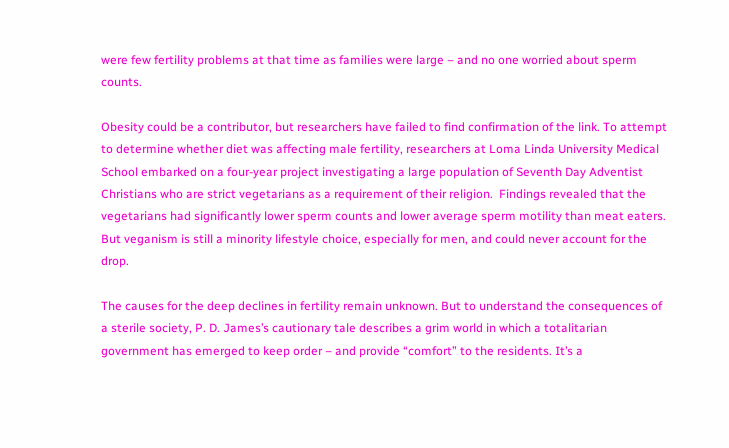were few fertility problems at that time as families were large – and no one worried about sperm counts.

Obesity could be a contributor, but researchers have failed to find confirmation of the link. To attempt to determine whether diet was affecting male fertility, researchers at Loma Linda University Medical School embarked on a four-year project investigating a large population of Seventh Day Adventist Christians who are strict vegetarians as a requirement of their religion.  Findings revealed that the vegetarians had significantly lower sperm counts and lower average sperm motility than meat eaters. But veganism is still a minority lifestyle choice, especially for men, and could never account for the drop.

The causes for the deep declines in fertility remain unknown. But to understand the consequences of a sterile society, P. D. James’s cautionary tale describes a grim world in which a totalitarian government has emerged to keep order – and provide “comfort” to the residents. It’s a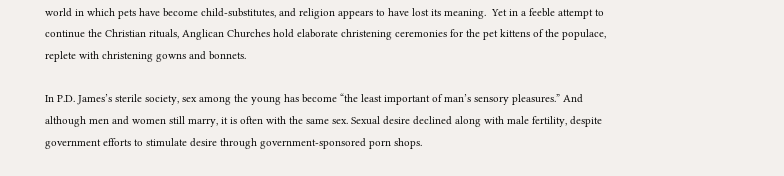world in which pets have become child-substitutes, and religion appears to have lost its meaning.  Yet in a feeble attempt to continue the Christian rituals, Anglican Churches hold elaborate christening ceremonies for the pet kittens of the populace, replete with christening gowns and bonnets.

In P.D. James’s sterile society, sex among the young has become “the least important of man’s sensory pleasures.” And although men and women still marry, it is often with the same sex. Sexual desire declined along with male fertility, despite government efforts to stimulate desire through government-sponsored porn shops.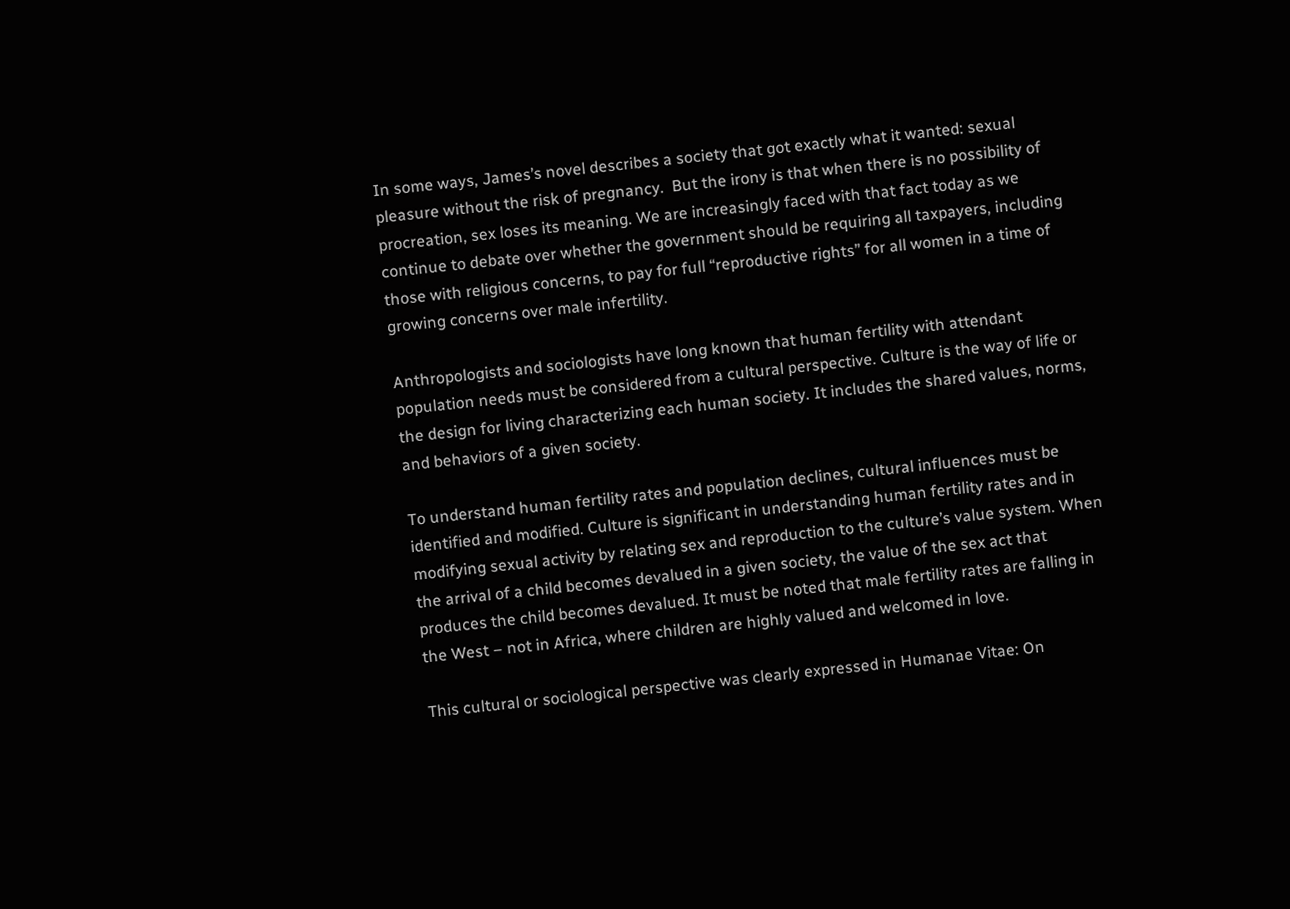In some ways, James’s novel describes a society that got exactly what it wanted: sexual pleasure without the risk of pregnancy.  But the irony is that when there is no possibility of procreation, sex loses its meaning. We are increasingly faced with that fact today as we continue to debate over whether the government should be requiring all taxpayers, including those with religious concerns, to pay for full “reproductive rights” for all women in a time of growing concerns over male infertility.

Anthropologists and sociologists have long known that human fertility with attendant population needs must be considered from a cultural perspective. Culture is the way of life or the design for living characterizing each human society. It includes the shared values, norms, and behaviors of a given society.

To understand human fertility rates and population declines, cultural influences must be identified and modified. Culture is significant in understanding human fertility rates and in modifying sexual activity by relating sex and reproduction to the culture’s value system. When the arrival of a child becomes devalued in a given society, the value of the sex act that produces the child becomes devalued. It must be noted that male fertility rates are falling in the West – not in Africa, where children are highly valued and welcomed in love.

This cultural or sociological perspective was clearly expressed in Humanae Vitae: On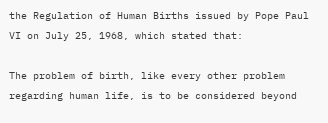the Regulation of Human Births issued by Pope Paul VI on July 25, 1968, which stated that:

The problem of birth, like every other problem regarding human life, is to be considered beyond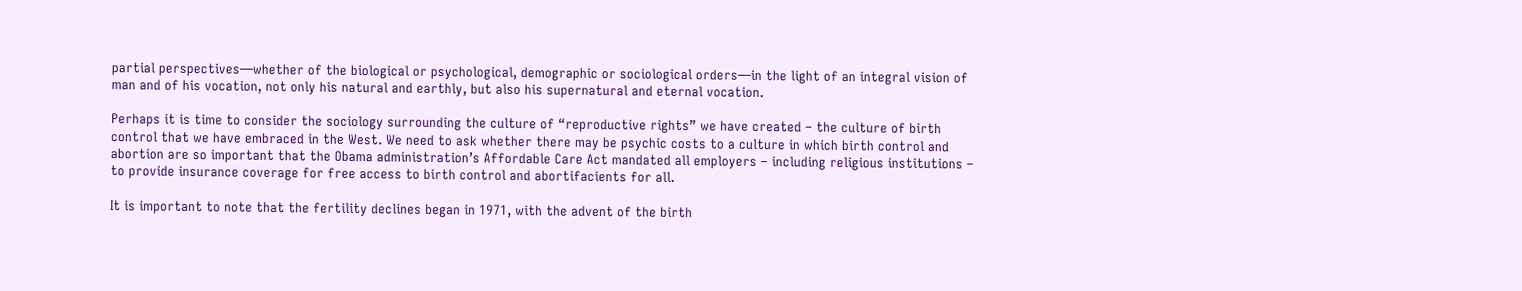partial perspectives—whether of the biological or psychological, demographic or sociological orders—in the light of an integral vision of man and of his vocation, not only his natural and earthly, but also his supernatural and eternal vocation.

Perhaps it is time to consider the sociology surrounding the culture of “reproductive rights” we have created – the culture of birth control that we have embraced in the West. We need to ask whether there may be psychic costs to a culture in which birth control and abortion are so important that the Obama administration’s Affordable Care Act mandated all employers – including religious institutions – to provide insurance coverage for free access to birth control and abortifacients for all.

It is important to note that the fertility declines began in 1971, with the advent of the birth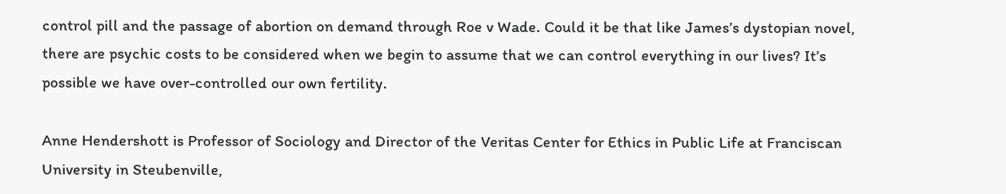control pill and the passage of abortion on demand through Roe v Wade. Could it be that like James’s dystopian novel, there are psychic costs to be considered when we begin to assume that we can control everything in our lives? It’s possible we have over-controlled our own fertility.

Anne Hendershott is Professor of Sociology and Director of the Veritas Center for Ethics in Public Life at Franciscan University in Steubenville,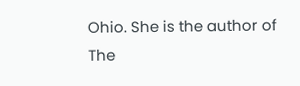Ohio. She is the author of The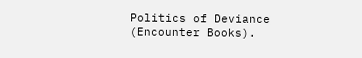Politics of Deviance (Encounter Books).